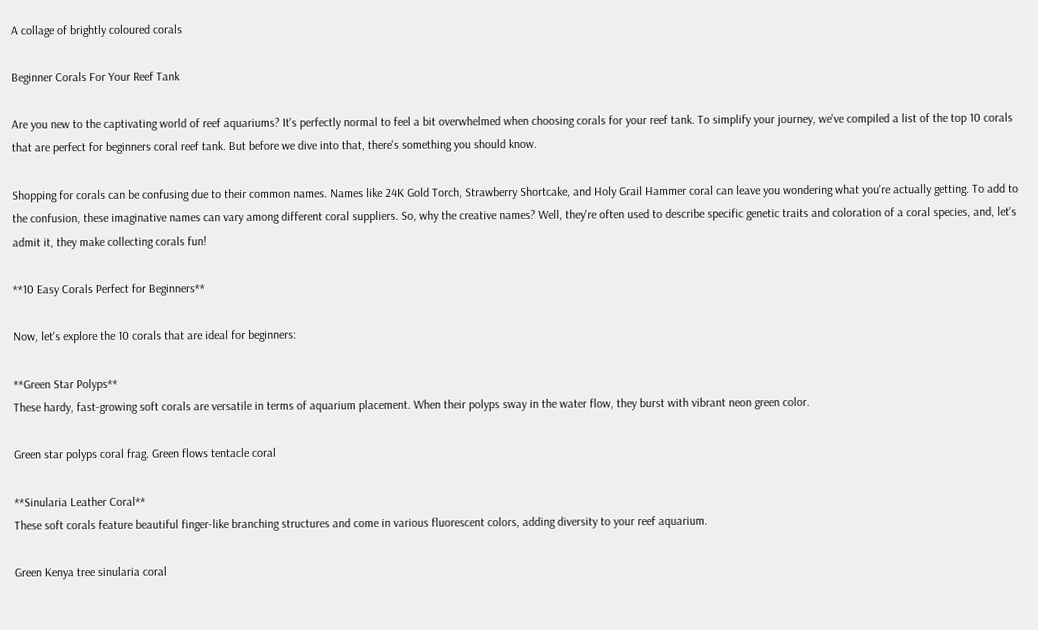A collage of brightly coloured corals

Beginner Corals For Your Reef Tank

Are you new to the captivating world of reef aquariums? It's perfectly normal to feel a bit overwhelmed when choosing corals for your reef tank. To simplify your journey, we've compiled a list of the top 10 corals that are perfect for beginners coral reef tank. But before we dive into that, there's something you should know.

Shopping for corals can be confusing due to their common names. Names like 24K Gold Torch, Strawberry Shortcake, and Holy Grail Hammer coral can leave you wondering what you're actually getting. To add to the confusion, these imaginative names can vary among different coral suppliers. So, why the creative names? Well, they're often used to describe specific genetic traits and coloration of a coral species, and, let's admit it, they make collecting corals fun!

**10 Easy Corals Perfect for Beginners**

Now, let's explore the 10 corals that are ideal for beginners:

**Green Star Polyps**
These hardy, fast-growing soft corals are versatile in terms of aquarium placement. When their polyps sway in the water flow, they burst with vibrant neon green color.

Green star polyps coral frag. Green flows tentacle coral

**Sinularia Leather Coral**
These soft corals feature beautiful finger-like branching structures and come in various fluorescent colors, adding diversity to your reef aquarium.

Green Kenya tree sinularia coral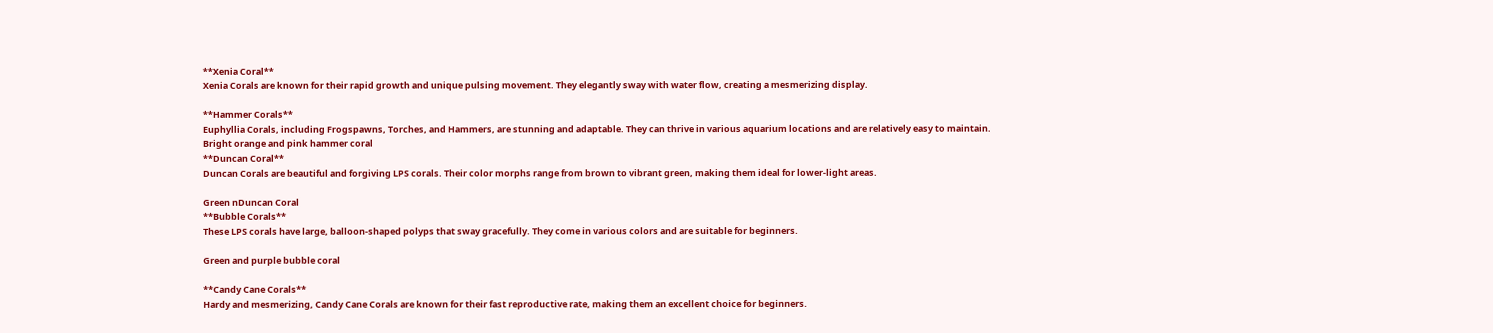**Xenia Coral**
Xenia Corals are known for their rapid growth and unique pulsing movement. They elegantly sway with water flow, creating a mesmerizing display.

**Hammer Corals**
Euphyllia Corals, including Frogspawns, Torches, and Hammers, are stunning and adaptable. They can thrive in various aquarium locations and are relatively easy to maintain.
Bright orange and pink hammer coral
**Duncan Coral**
Duncan Corals are beautiful and forgiving LPS corals. Their color morphs range from brown to vibrant green, making them ideal for lower-light areas.

Green nDuncan Coral
**Bubble Corals**
These LPS corals have large, balloon-shaped polyps that sway gracefully. They come in various colors and are suitable for beginners.

Green and purple bubble coral

**Candy Cane Corals**
Hardy and mesmerizing, Candy Cane Corals are known for their fast reproductive rate, making them an excellent choice for beginners.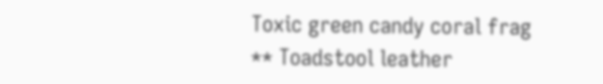Toxic green candy coral frag
** Toadstool leather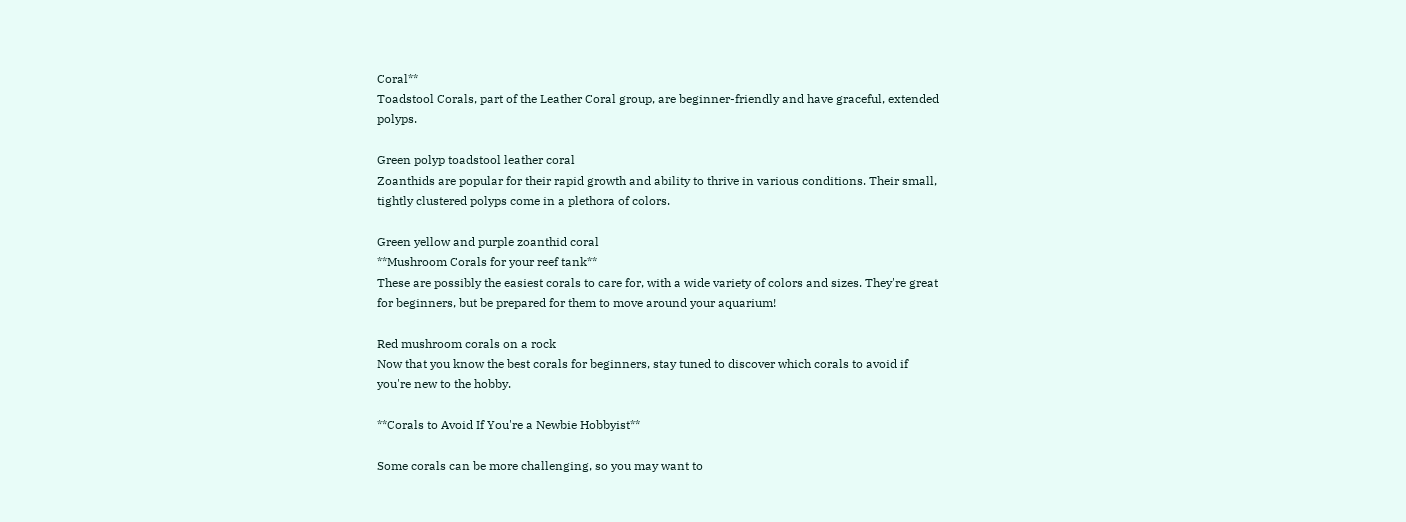Coral**
Toadstool Corals, part of the Leather Coral group, are beginner-friendly and have graceful, extended polyps.

Green polyp toadstool leather coral
Zoanthids are popular for their rapid growth and ability to thrive in various conditions. Their small, tightly clustered polyps come in a plethora of colors.

Green yellow and purple zoanthid coral
**Mushroom Corals for your reef tank**
These are possibly the easiest corals to care for, with a wide variety of colors and sizes. They're great for beginners, but be prepared for them to move around your aquarium!

Red mushroom corals on a rock
Now that you know the best corals for beginners, stay tuned to discover which corals to avoid if you're new to the hobby.

**Corals to Avoid If You're a Newbie Hobbyist**

Some corals can be more challenging, so you may want to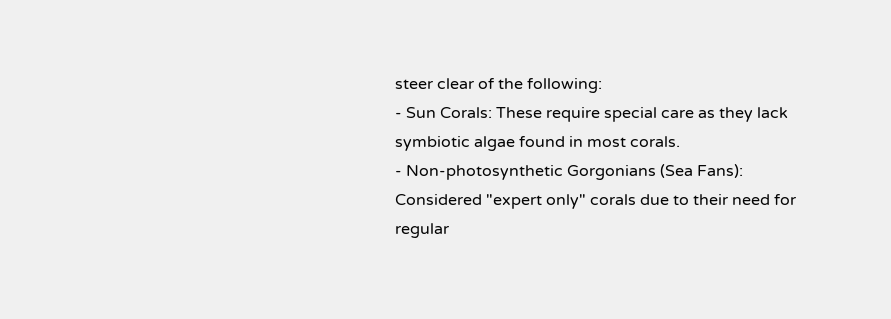steer clear of the following:
- Sun Corals: These require special care as they lack symbiotic algae found in most corals.
- Non-photosynthetic Gorgonians (Sea Fans): Considered "expert only" corals due to their need for regular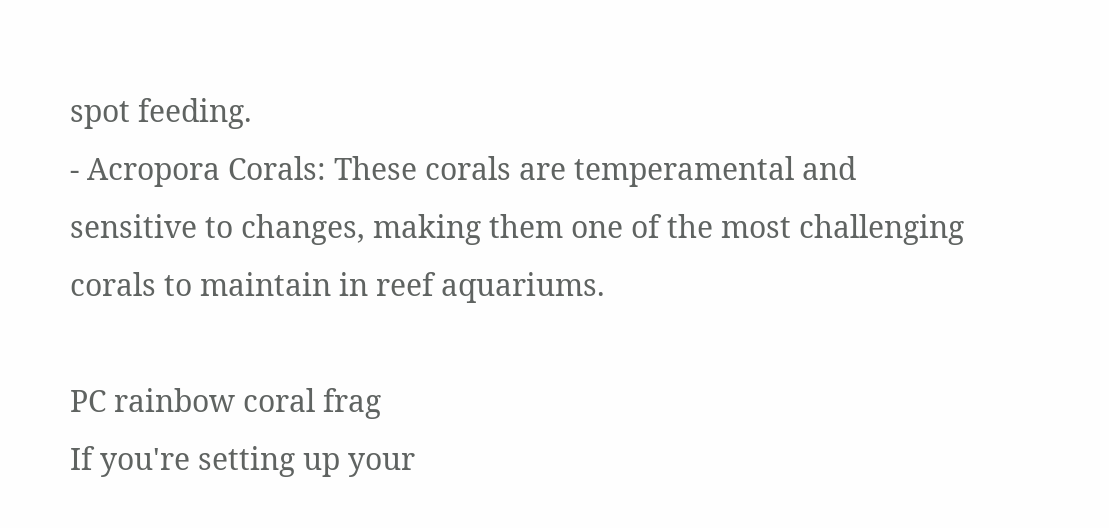spot feeding.
- Acropora Corals: These corals are temperamental and sensitive to changes, making them one of the most challenging corals to maintain in reef aquariums.

PC rainbow coral frag
If you're setting up your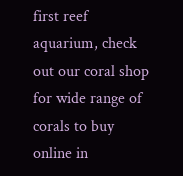first reef aquarium, check out our coral shop for wide range of corals to buy online in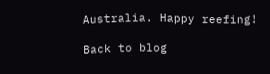Australia. Happy reefing!

Back to blog